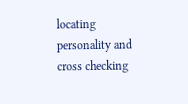locating personality and cross checking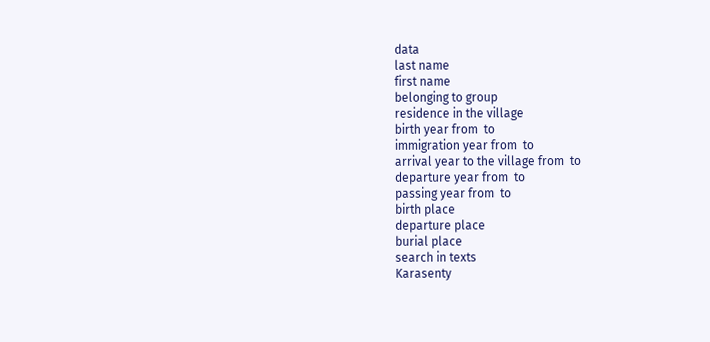data
last name
first name
belonging to group
residence in the village
birth year from  to
immigration year from  to
arrival year to the village from  to
departure year from  to
passing year from  to
birth place
departure place
burial place
search in texts
Karasenty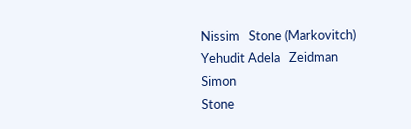Nissim   Stone (Markovitch) Yehudit Adela   Zeidman Simon
Stone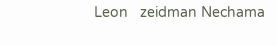Leon   zeidman Nechama